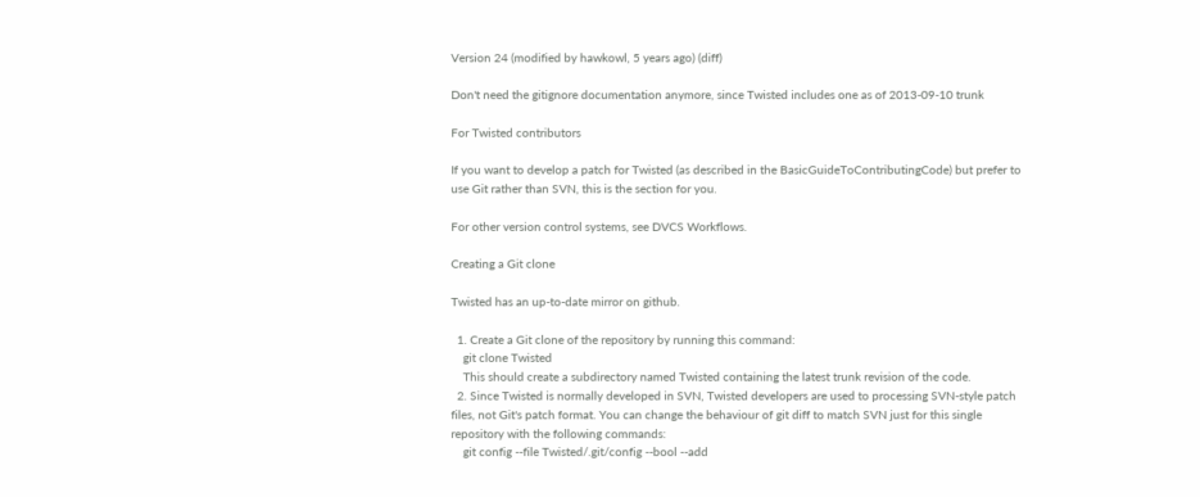Version 24 (modified by hawkowl, 5 years ago) (diff)

Don't need the gitignore documentation anymore, since Twisted includes one as of 2013-09-10 trunk

For Twisted contributors

If you want to develop a patch for Twisted (as described in the BasicGuideToContributingCode) but prefer to use Git rather than SVN, this is the section for you.

For other version control systems, see DVCS Workflows.

Creating a Git clone

Twisted has an up-to-date mirror on github.

  1. Create a Git clone of the repository by running this command:
    git clone Twisted
    This should create a subdirectory named Twisted containing the latest trunk revision of the code.
  2. Since Twisted is normally developed in SVN, Twisted developers are used to processing SVN-style patch files, not Git's patch format. You can change the behaviour of git diff to match SVN just for this single repository with the following commands:
    git config --file Twisted/.git/config --bool --add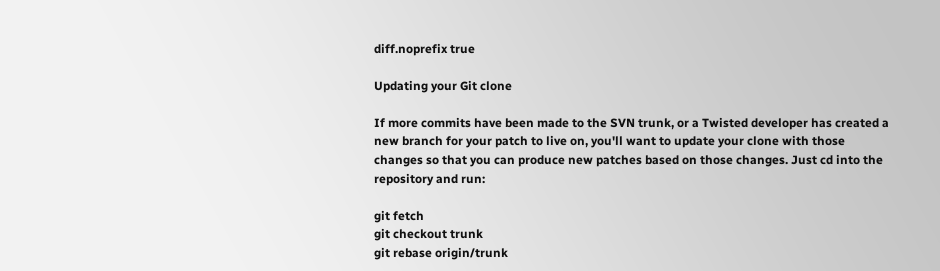diff.noprefix true

Updating your Git clone

If more commits have been made to the SVN trunk, or a Twisted developer has created a new branch for your patch to live on, you'll want to update your clone with those changes so that you can produce new patches based on those changes. Just cd into the repository and run:

git fetch
git checkout trunk
git rebase origin/trunk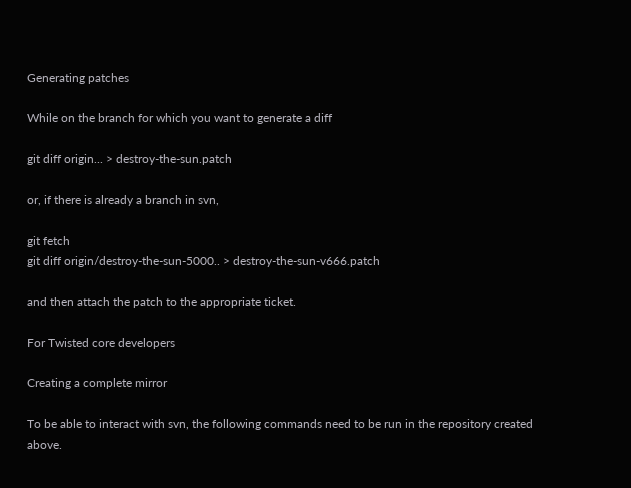Generating patches

While on the branch for which you want to generate a diff

git diff origin... > destroy-the-sun.patch

or, if there is already a branch in svn,

git fetch
git diff origin/destroy-the-sun-5000.. > destroy-the-sun-v666.patch

and then attach the patch to the appropriate ticket.

For Twisted core developers

Creating a complete mirror

To be able to interact with svn, the following commands need to be run in the repository created above.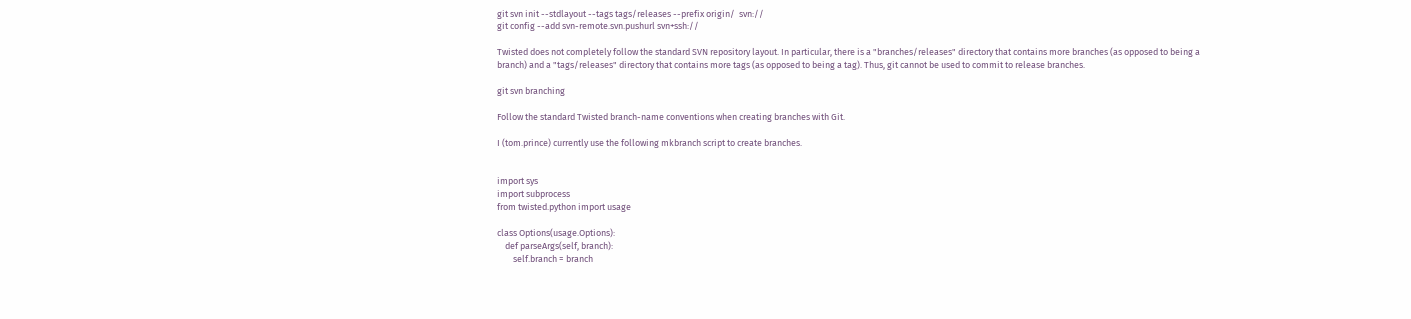git svn init --stdlayout --tags tags/releases --prefix origin/  svn://
git config --add svn-remote.svn.pushurl svn+ssh://

Twisted does not completely follow the standard SVN repository layout. In particular, there is a "branches/releases" directory that contains more branches (as opposed to being a branch) and a "tags/releases" directory that contains more tags (as opposed to being a tag). Thus, git cannot be used to commit to release branches.

git svn branching

Follow the standard Twisted branch-name conventions when creating branches with Git.

I (tom.prince) currently use the following mkbranch script to create branches.


import sys
import subprocess
from twisted.python import usage

class Options(usage.Options):
    def parseArgs(self, branch):
        self.branch = branch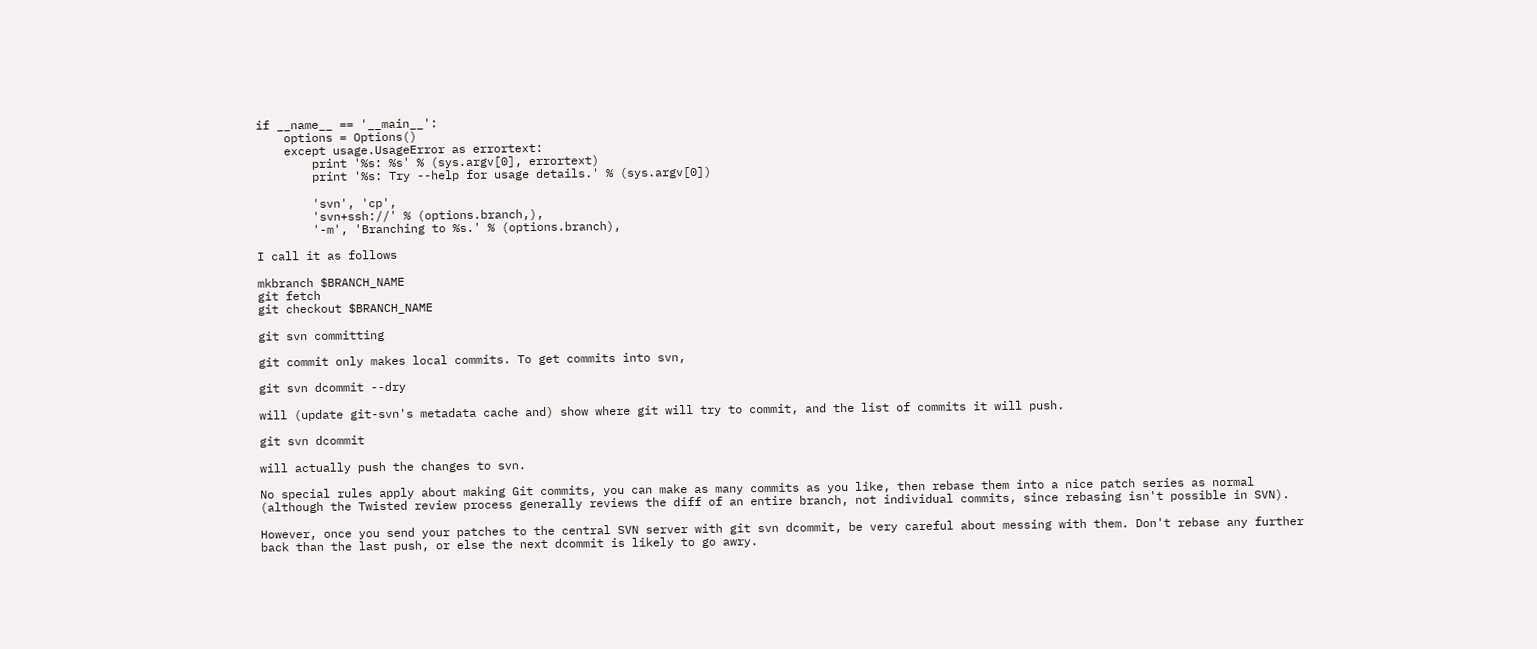if __name__ == '__main__':
    options = Options()
    except usage.UsageError as errortext:
        print '%s: %s' % (sys.argv[0], errortext)
        print '%s: Try --help for usage details.' % (sys.argv[0])

        'svn', 'cp',
        'svn+ssh://' % (options.branch,),
        '-m', 'Branching to %s.' % (options.branch),

I call it as follows

mkbranch $BRANCH_NAME
git fetch
git checkout $BRANCH_NAME

git svn committing

git commit only makes local commits. To get commits into svn,

git svn dcommit --dry

will (update git-svn's metadata cache and) show where git will try to commit, and the list of commits it will push.

git svn dcommit

will actually push the changes to svn.

No special rules apply about making Git commits, you can make as many commits as you like, then rebase them into a nice patch series as normal (although the Twisted review process generally reviews the diff of an entire branch, not individual commits, since rebasing isn't possible in SVN).

However, once you send your patches to the central SVN server with git svn dcommit, be very careful about messing with them. Don't rebase any further back than the last push, or else the next dcommit is likely to go awry.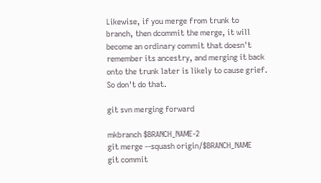Likewise, if you merge from trunk to branch, then dcommit the merge, it will become an ordinary commit that doesn't remember its ancestry, and merging it back onto the trunk later is likely to cause grief. So don't do that.

git svn merging forward

mkbranch $BRANCH_NAME-2
git merge --squash origin/$BRANCH_NAME
git commit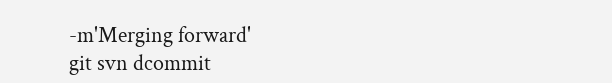-m'Merging forward'
git svn dcommit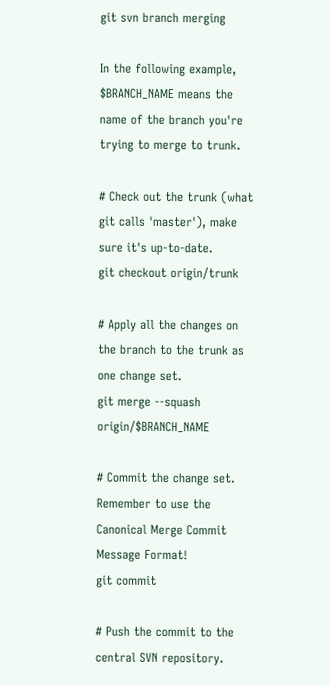git svn branch merging

In the following example, $BRANCH_NAME means the name of the branch you're trying to merge to trunk.

# Check out the trunk (what git calls 'master'), make sure it's up-to-date.
git checkout origin/trunk

# Apply all the changes on the branch to the trunk as one change set.
git merge --squash origin/$BRANCH_NAME

# Commit the change set. Remember to use the Canonical Merge Commit Message Format!
git commit

# Push the commit to the central SVN repository.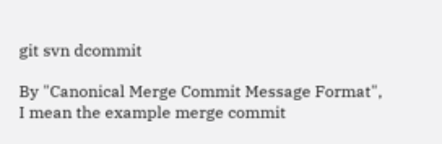git svn dcommit

By "Canonical Merge Commit Message Format", I mean the example merge commit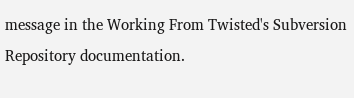message in the Working From Twisted's Subversion Repository documentation.